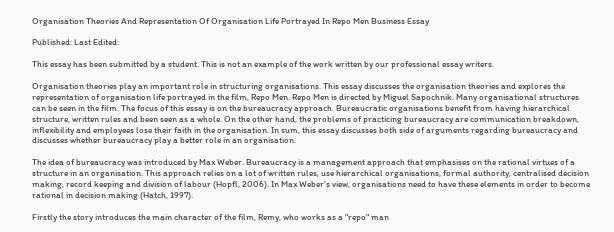Organisation Theories And Representation Of Organisation Life Portrayed In Repo Men Business Essay

Published: Last Edited:

This essay has been submitted by a student. This is not an example of the work written by our professional essay writers.

Organisation theories play an important role in structuring organisations. This essay discusses the organisation theories and explores the representation of organisation life portrayed in the film, Repo Men. Repo Men is directed by Miguel Sapochnik. Many organisational structures can be seen in the film. The focus of this essay is on the bureaucracy approach. Bureaucratic organisations benefit from having hierarchical structure, written rules and been seen as a whole. On the other hand, the problems of practicing bureaucracy are communication breakdown, inflexibility and employees lose their faith in the organisation. In sum, this essay discusses both side of arguments regarding bureaucracy and discusses whether bureaucracy play a better role in an organisation.

The idea of bureaucracy was introduced by Max Weber. Bureaucracy is a management approach that emphasises on the rational virtues of a structure in an organisation. This approach relies on a lot of written rules, use hierarchical organisations, formal authority, centralised decision making, record keeping and division of labour (Hopfl, 2006). In Max Weber's view, organisations need to have these elements in order to become rational in decision making (Hatch, 1997).

Firstly the story introduces the main character of the film, Remy, who works as a "repo" man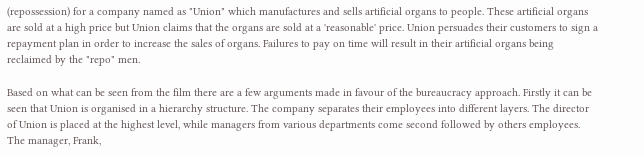(repossession) for a company named as "Union" which manufactures and sells artificial organs to people. These artificial organs are sold at a high price but Union claims that the organs are sold at a 'reasonable' price. Union persuades their customers to sign a repayment plan in order to increase the sales of organs. Failures to pay on time will result in their artificial organs being reclaimed by the "repo" men.

Based on what can be seen from the film there are a few arguments made in favour of the bureaucracy approach. Firstly it can be seen that Union is organised in a hierarchy structure. The company separates their employees into different layers. The director of Union is placed at the highest level, while managers from various departments come second followed by others employees. The manager, Frank,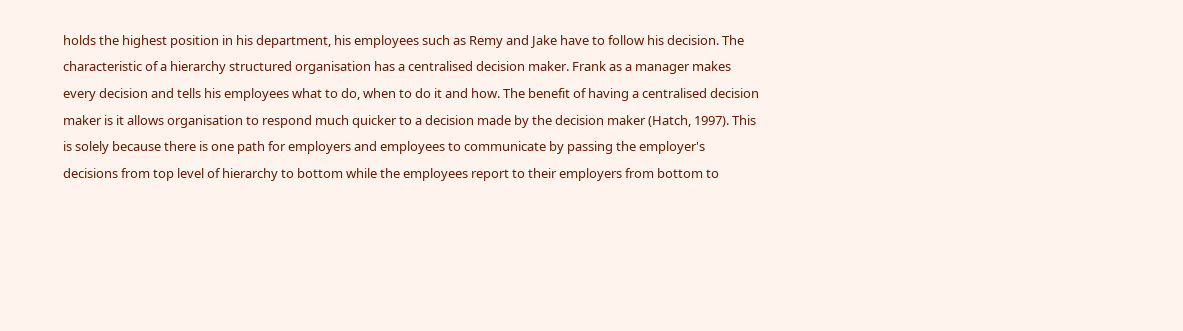holds the highest position in his department, his employees such as Remy and Jake have to follow his decision. The characteristic of a hierarchy structured organisation has a centralised decision maker. Frank as a manager makes every decision and tells his employees what to do, when to do it and how. The benefit of having a centralised decision maker is it allows organisation to respond much quicker to a decision made by the decision maker (Hatch, 1997). This is solely because there is one path for employers and employees to communicate by passing the employer's decisions from top level of hierarchy to bottom while the employees report to their employers from bottom to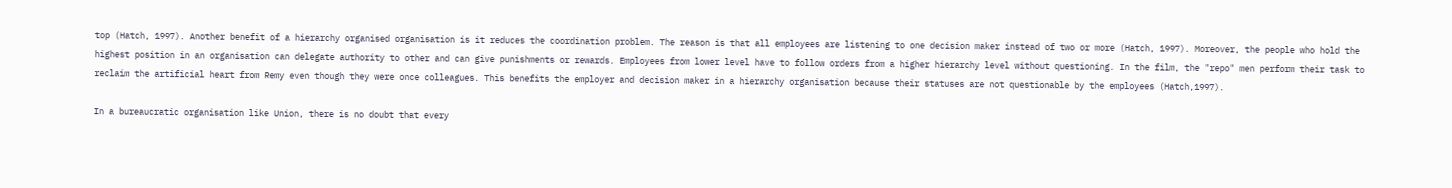top (Hatch, 1997). Another benefit of a hierarchy organised organisation is it reduces the coordination problem. The reason is that all employees are listening to one decision maker instead of two or more (Hatch, 1997). Moreover, the people who hold the highest position in an organisation can delegate authority to other and can give punishments or rewards. Employees from lower level have to follow orders from a higher hierarchy level without questioning. In the film, the "repo" men perform their task to reclaim the artificial heart from Remy even though they were once colleagues. This benefits the employer and decision maker in a hierarchy organisation because their statuses are not questionable by the employees (Hatch,1997).

In a bureaucratic organisation like Union, there is no doubt that every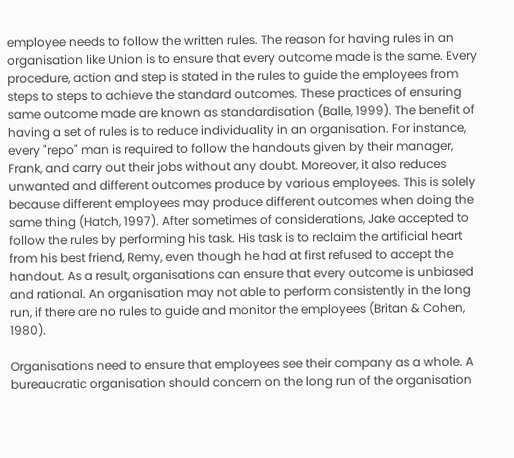employee needs to follow the written rules. The reason for having rules in an organisation like Union is to ensure that every outcome made is the same. Every procedure, action and step is stated in the rules to guide the employees from steps to steps to achieve the standard outcomes. These practices of ensuring same outcome made are known as standardisation (Balle, 1999). The benefit of having a set of rules is to reduce individuality in an organisation. For instance, every "repo" man is required to follow the handouts given by their manager, Frank, and carry out their jobs without any doubt. Moreover, it also reduces unwanted and different outcomes produce by various employees. This is solely because different employees may produce different outcomes when doing the same thing (Hatch, 1997). After sometimes of considerations, Jake accepted to follow the rules by performing his task. His task is to reclaim the artificial heart from his best friend, Remy, even though he had at first refused to accept the handout. As a result, organisations can ensure that every outcome is unbiased and rational. An organisation may not able to perform consistently in the long run, if there are no rules to guide and monitor the employees (Britan & Cohen, 1980).

Organisations need to ensure that employees see their company as a whole. A bureaucratic organisation should concern on the long run of the organisation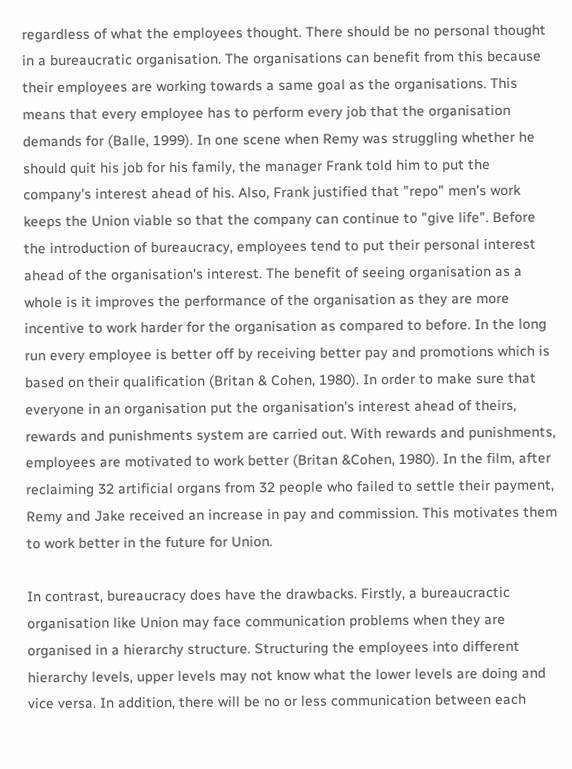regardless of what the employees thought. There should be no personal thought in a bureaucratic organisation. The organisations can benefit from this because their employees are working towards a same goal as the organisations. This means that every employee has to perform every job that the organisation demands for (Balle, 1999). In one scene when Remy was struggling whether he should quit his job for his family, the manager Frank told him to put the company's interest ahead of his. Also, Frank justified that "repo" men's work keeps the Union viable so that the company can continue to "give life". Before the introduction of bureaucracy, employees tend to put their personal interest ahead of the organisation's interest. The benefit of seeing organisation as a whole is it improves the performance of the organisation as they are more incentive to work harder for the organisation as compared to before. In the long run every employee is better off by receiving better pay and promotions which is based on their qualification (Britan & Cohen, 1980). In order to make sure that everyone in an organisation put the organisation's interest ahead of theirs, rewards and punishments system are carried out. With rewards and punishments, employees are motivated to work better (Britan &Cohen, 1980). In the film, after reclaiming 32 artificial organs from 32 people who failed to settle their payment, Remy and Jake received an increase in pay and commission. This motivates them to work better in the future for Union.

In contrast, bureaucracy does have the drawbacks. Firstly, a bureaucractic organisation like Union may face communication problems when they are organised in a hierarchy structure. Structuring the employees into different hierarchy levels, upper levels may not know what the lower levels are doing and vice versa. In addition, there will be no or less communication between each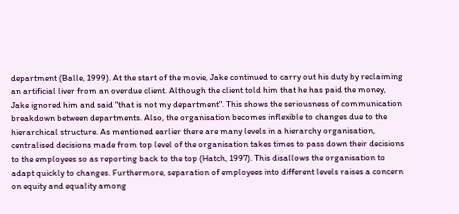department (Balle, 1999). At the start of the movie, Jake continued to carry out his duty by reclaiming an artificial liver from an overdue client. Although the client told him that he has paid the money, Jake ignored him and said "that is not my department". This shows the seriousness of communication breakdown between departments. Also, the organisation becomes inflexible to changes due to the hierarchical structure. As mentioned earlier there are many levels in a hierarchy organisation, centralised decisions made from top level of the organisation takes times to pass down their decisions to the employees so as reporting back to the top (Hatch, 1997). This disallows the organisation to adapt quickly to changes. Furthermore, separation of employees into different levels raises a concern on equity and equality among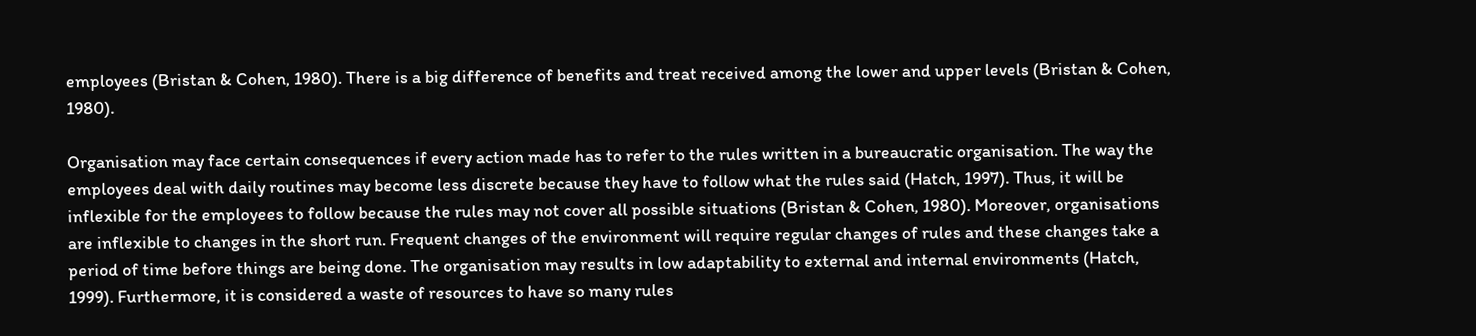employees (Bristan & Cohen, 1980). There is a big difference of benefits and treat received among the lower and upper levels (Bristan & Cohen, 1980).

Organisation may face certain consequences if every action made has to refer to the rules written in a bureaucratic organisation. The way the employees deal with daily routines may become less discrete because they have to follow what the rules said (Hatch, 1997). Thus, it will be inflexible for the employees to follow because the rules may not cover all possible situations (Bristan & Cohen, 1980). Moreover, organisations are inflexible to changes in the short run. Frequent changes of the environment will require regular changes of rules and these changes take a period of time before things are being done. The organisation may results in low adaptability to external and internal environments (Hatch, 1999). Furthermore, it is considered a waste of resources to have so many rules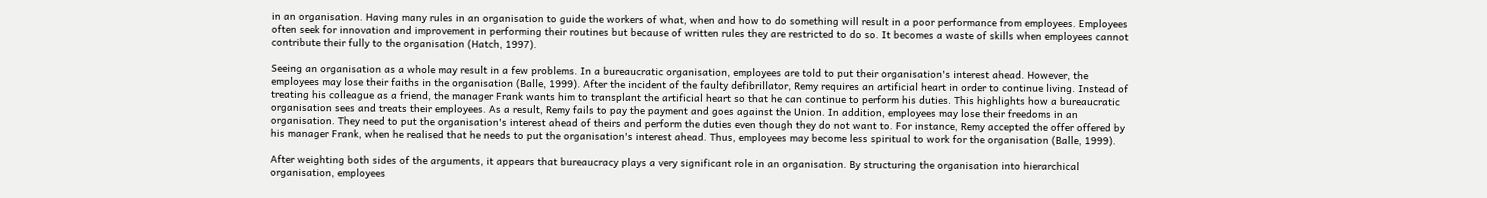in an organisation. Having many rules in an organisation to guide the workers of what, when and how to do something will result in a poor performance from employees. Employees often seek for innovation and improvement in performing their routines but because of written rules they are restricted to do so. It becomes a waste of skills when employees cannot contribute their fully to the organisation (Hatch, 1997).

Seeing an organisation as a whole may result in a few problems. In a bureaucratic organisation, employees are told to put their organisation's interest ahead. However, the employees may lose their faiths in the organisation (Balle, 1999). After the incident of the faulty defibrillator, Remy requires an artificial heart in order to continue living. Instead of treating his colleague as a friend, the manager Frank wants him to transplant the artificial heart so that he can continue to perform his duties. This highlights how a bureaucratic organisation sees and treats their employees. As a result, Remy fails to pay the payment and goes against the Union. In addition, employees may lose their freedoms in an organisation. They need to put the organisation's interest ahead of theirs and perform the duties even though they do not want to. For instance, Remy accepted the offer offered by his manager Frank, when he realised that he needs to put the organisation's interest ahead. Thus, employees may become less spiritual to work for the organisation (Balle, 1999).

After weighting both sides of the arguments, it appears that bureaucracy plays a very significant role in an organisation. By structuring the organisation into hierarchical organisation, employees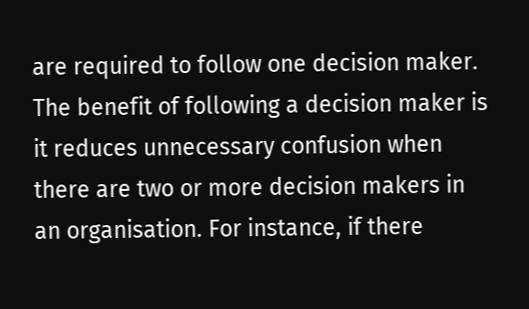are required to follow one decision maker. The benefit of following a decision maker is it reduces unnecessary confusion when there are two or more decision makers in an organisation. For instance, if there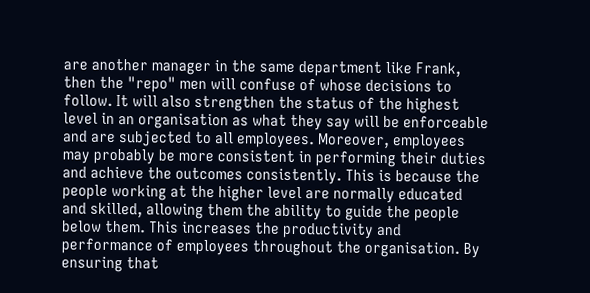are another manager in the same department like Frank, then the "repo" men will confuse of whose decisions to follow. It will also strengthen the status of the highest level in an organisation as what they say will be enforceable and are subjected to all employees. Moreover, employees may probably be more consistent in performing their duties and achieve the outcomes consistently. This is because the people working at the higher level are normally educated and skilled, allowing them the ability to guide the people below them. This increases the productivity and performance of employees throughout the organisation. By ensuring that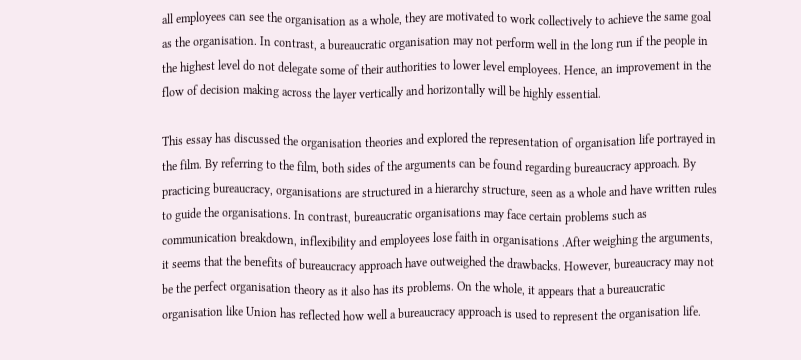all employees can see the organisation as a whole, they are motivated to work collectively to achieve the same goal as the organisation. In contrast, a bureaucratic organisation may not perform well in the long run if the people in the highest level do not delegate some of their authorities to lower level employees. Hence, an improvement in the flow of decision making across the layer vertically and horizontally will be highly essential.

This essay has discussed the organisation theories and explored the representation of organisation life portrayed in the film. By referring to the film, both sides of the arguments can be found regarding bureaucracy approach. By practicing bureaucracy, organisations are structured in a hierarchy structure, seen as a whole and have written rules to guide the organisations. In contrast, bureaucratic organisations may face certain problems such as communication breakdown, inflexibility and employees lose faith in organisations .After weighing the arguments, it seems that the benefits of bureaucracy approach have outweighed the drawbacks. However, bureaucracy may not be the perfect organisation theory as it also has its problems. On the whole, it appears that a bureaucratic organisation like Union has reflected how well a bureaucracy approach is used to represent the organisation life.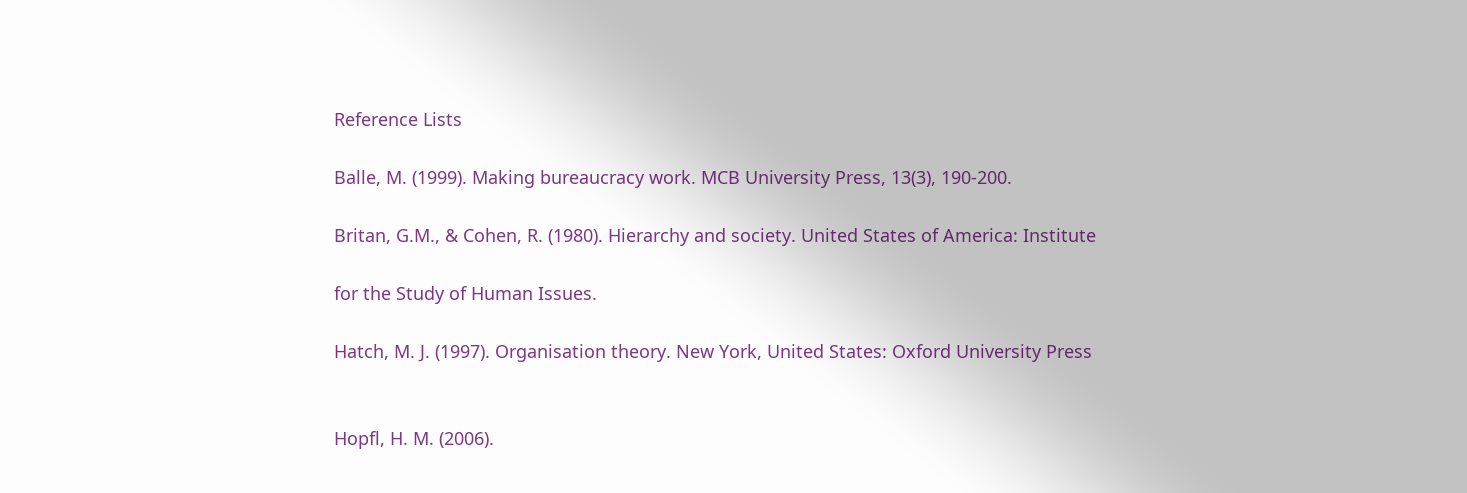Reference Lists

Balle, M. (1999). Making bureaucracy work. MCB University Press, 13(3), 190-200.

Britan, G.M., & Cohen, R. (1980). Hierarchy and society. United States of America: Institute

for the Study of Human Issues.

Hatch, M. J. (1997). Organisation theory. New York, United States: Oxford University Press


Hopfl, H. M. (2006).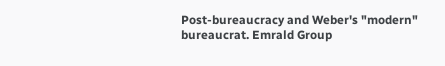Post-bureaucracy and Weber's "modern" bureaucrat. Emrald Group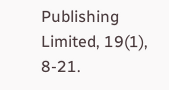Publishing Limited, 19(1), 8-21.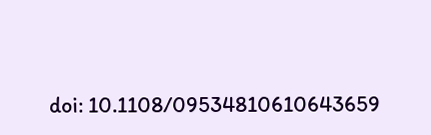doi: 10.1108/09534810610643659